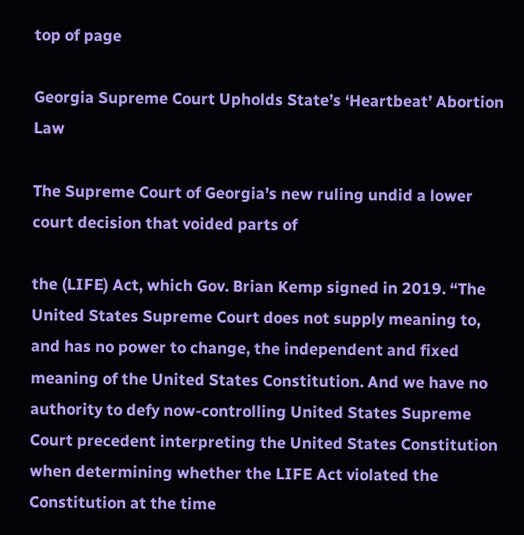top of page

Georgia Supreme Court Upholds State’s ‘Heartbeat’ Abortion Law

The Supreme Court of Georgia’s new ruling undid a lower court decision that voided parts of

the (LIFE) Act, which Gov. Brian Kemp signed in 2019. “The United States Supreme Court does not supply meaning to, and has no power to change, the independent and fixed meaning of the United States Constitution. And we have no authority to defy now-controlling United States Supreme Court precedent interpreting the United States Constitution when determining whether the LIFE Act violated the Constitution at the time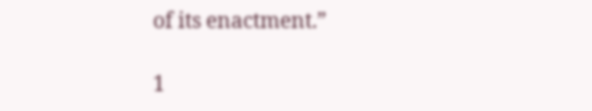of its enactment.”

1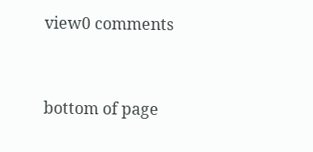view0 comments


bottom of page